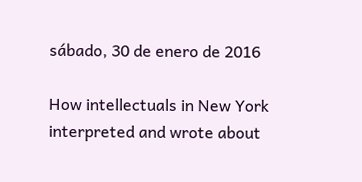sábado, 30 de enero de 2016

How intellectuals in New York interpreted and wrote about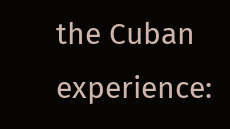the Cuban experience: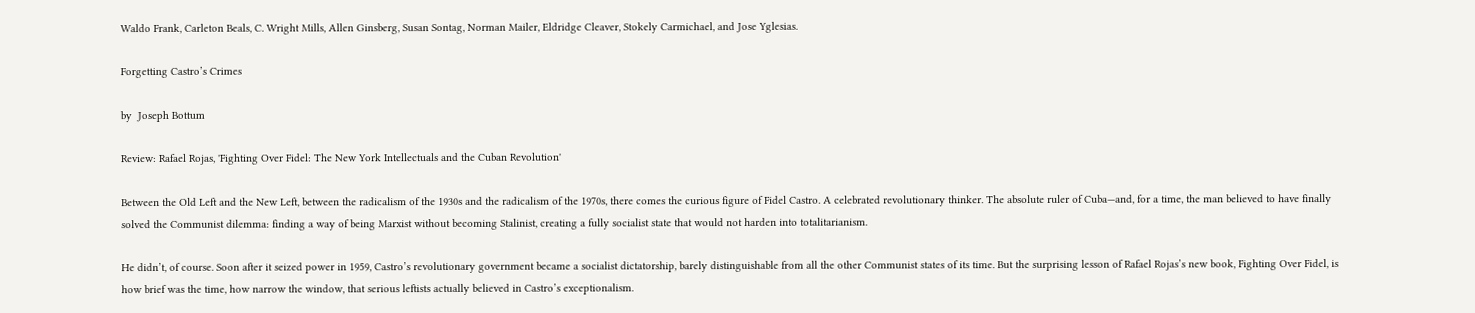Waldo Frank, Carleton Beals, C. Wright Mills, Allen Ginsberg, Susan Sontag, Norman Mailer, Eldridge Cleaver, Stokely Carmichael, and Jose Yglesias.

Forgetting Castro’s Crimes

by  Joseph Bottum

Review: Rafael Rojas, 'Fighting Over Fidel: The New York Intellectuals and the Cuban Revolution'

Between the Old Left and the New Left, between the radicalism of the 1930s and the radicalism of the 1970s, there comes the curious figure of Fidel Castro. A celebrated revolutionary thinker. The absolute ruler of Cuba—and, for a time, the man believed to have finally solved the Communist dilemma: finding a way of being Marxist without becoming Stalinist, creating a fully socialist state that would not harden into totalitarianism.

He didn’t, of course. Soon after it seized power in 1959, Castro’s revolutionary government became a socialist dictatorship, barely distinguishable from all the other Communist states of its time. But the surprising lesson of Rafael Rojas’s new book, Fighting Over Fidel, is how brief was the time, how narrow the window, that serious leftists actually believed in Castro’s exceptionalism.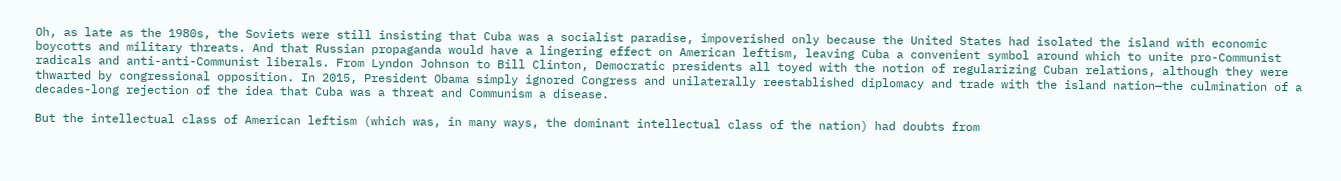Oh, as late as the 1980s, the Soviets were still insisting that Cuba was a socialist paradise, impoverished only because the United States had isolated the island with economic boycotts and military threats. And that Russian propaganda would have a lingering effect on American leftism, leaving Cuba a convenient symbol around which to unite pro-Communist radicals and anti-anti-Communist liberals. From Lyndon Johnson to Bill Clinton, Democratic presidents all toyed with the notion of regularizing Cuban relations, although they were thwarted by congressional opposition. In 2015, President Obama simply ignored Congress and unilaterally reestablished diplomacy and trade with the island nation—the culmination of a decades-long rejection of the idea that Cuba was a threat and Communism a disease.

But the intellectual class of American leftism (which was, in many ways, the dominant intellectual class of the nation) had doubts from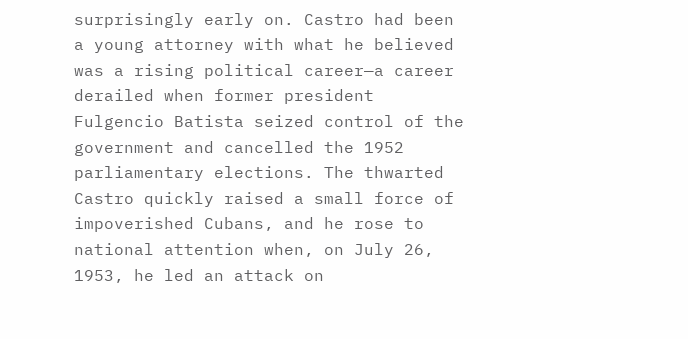surprisingly early on. Castro had been a young attorney with what he believed was a rising political career—a career derailed when former president Fulgencio Batista seized control of the government and cancelled the 1952 parliamentary elections. The thwarted Castro quickly raised a small force of impoverished Cubans, and he rose to national attention when, on July 26, 1953, he led an attack on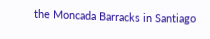the Moncada Barracks in Santiago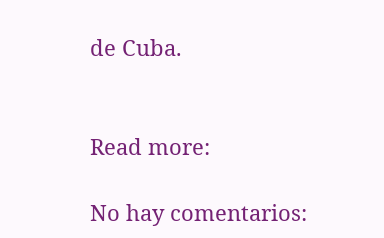de Cuba.


Read more:

No hay comentarios: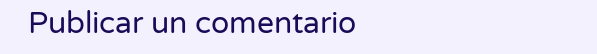Publicar un comentario